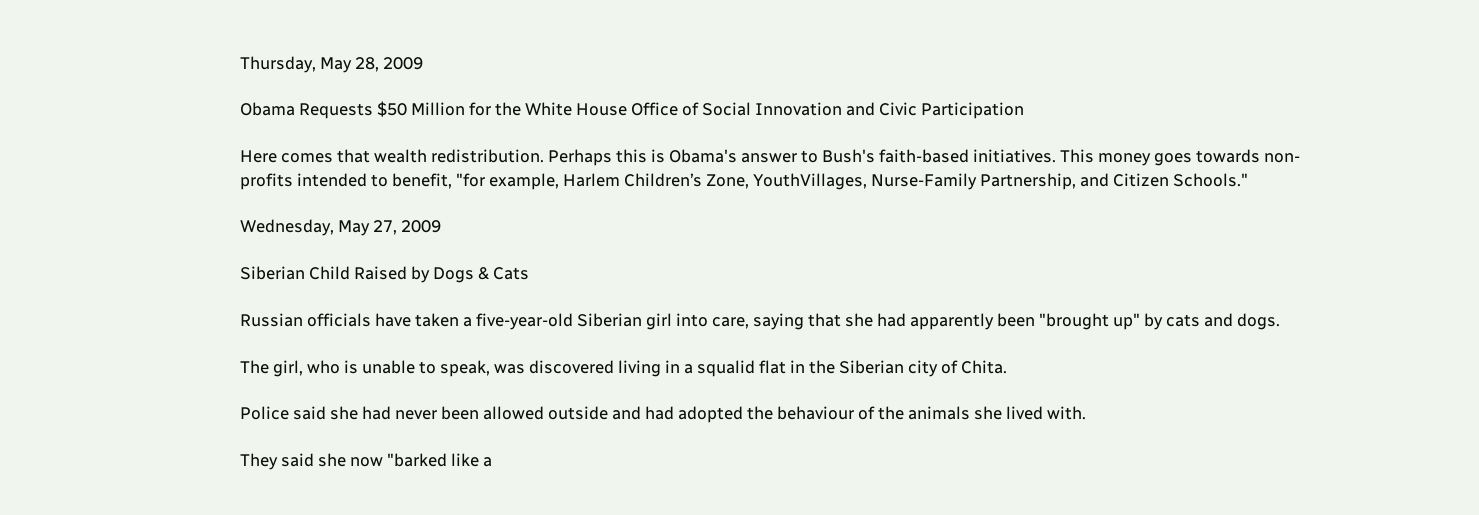Thursday, May 28, 2009

Obama Requests $50 Million for the White House Office of Social Innovation and Civic Participation

Here comes that wealth redistribution. Perhaps this is Obama's answer to Bush's faith-based initiatives. This money goes towards non-profits intended to benefit, "for example, Harlem Children’s Zone, YouthVillages, Nurse-Family Partnership, and Citizen Schools."

Wednesday, May 27, 2009

Siberian Child Raised by Dogs & Cats

Russian officials have taken a five-year-old Siberian girl into care, saying that she had apparently been "brought up" by cats and dogs.

The girl, who is unable to speak, was discovered living in a squalid flat in the Siberian city of Chita.

Police said she had never been allowed outside and had adopted the behaviour of the animals she lived with.

They said she now "barked like a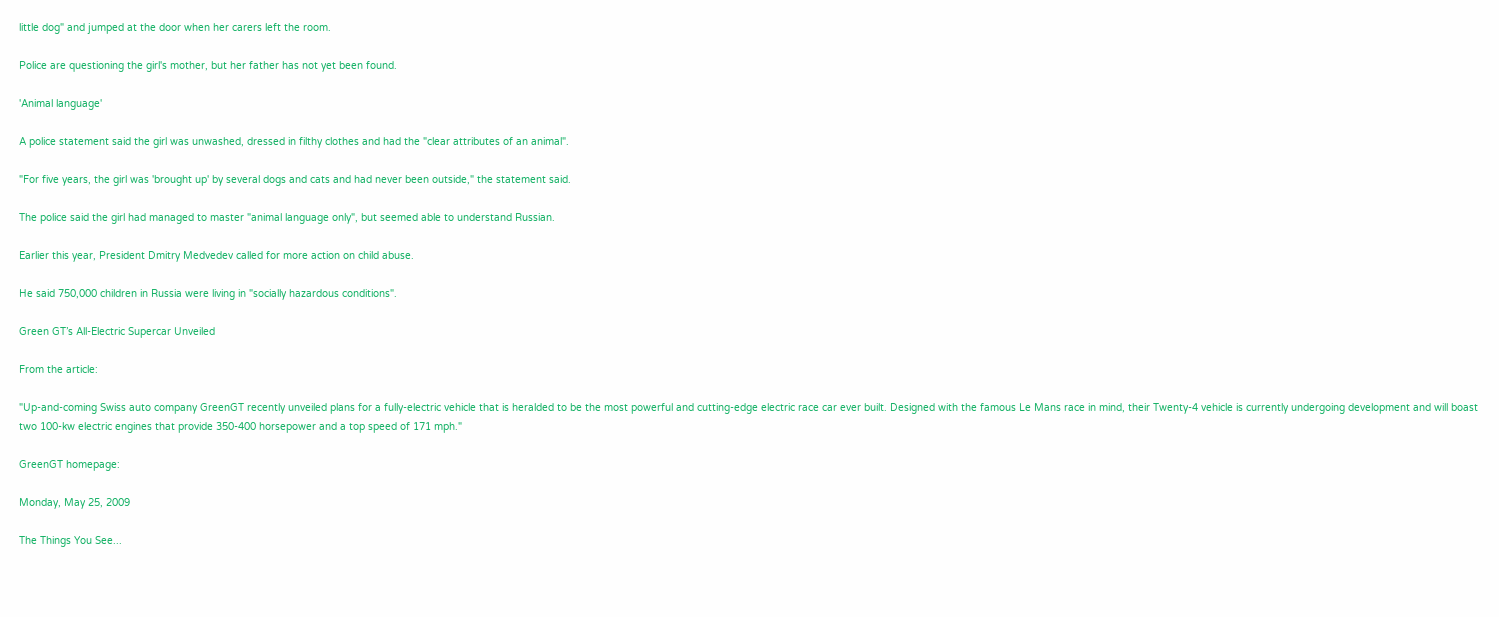little dog" and jumped at the door when her carers left the room.

Police are questioning the girl's mother, but her father has not yet been found.

'Animal language'

A police statement said the girl was unwashed, dressed in filthy clothes and had the "clear attributes of an animal".

"For five years, the girl was 'brought up' by several dogs and cats and had never been outside," the statement said.

The police said the girl had managed to master "animal language only", but seemed able to understand Russian.

Earlier this year, President Dmitry Medvedev called for more action on child abuse.

He said 750,000 children in Russia were living in "socially hazardous conditions".

Green GT’s All-Electric Supercar Unveiled

From the article:

"Up-and-coming Swiss auto company GreenGT recently unveiled plans for a fully-electric vehicle that is heralded to be the most powerful and cutting-edge electric race car ever built. Designed with the famous Le Mans race in mind, their Twenty-4 vehicle is currently undergoing development and will boast two 100-kw electric engines that provide 350-400 horsepower and a top speed of 171 mph."

GreenGT homepage:

Monday, May 25, 2009

The Things You See...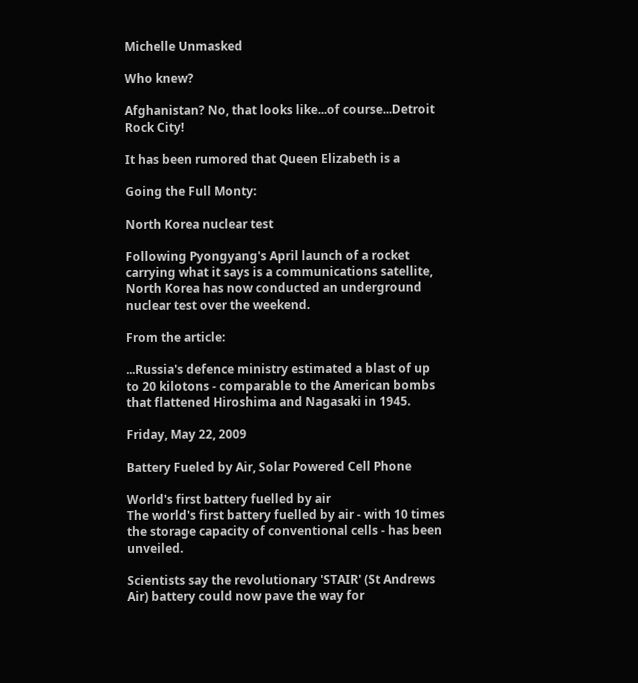Michelle Unmasked

Who knew?

Afghanistan? No, that looks like...of course...Detroit Rock City!

It has been rumored that Queen Elizabeth is a

Going the Full Monty:

North Korea nuclear test

Following Pyongyang's April launch of a rocket carrying what it says is a communications satellite, North Korea has now conducted an underground nuclear test over the weekend.

From the article:

...Russia's defence ministry estimated a blast of up to 20 kilotons - comparable to the American bombs that flattened Hiroshima and Nagasaki in 1945.

Friday, May 22, 2009

Battery Fueled by Air, Solar Powered Cell Phone

World's first battery fuelled by air
The world's first battery fuelled by air - with 10 times the storage capacity of conventional cells - has been unveiled.

Scientists say the revolutionary 'STAIR' (St Andrews Air) battery could now pave the way for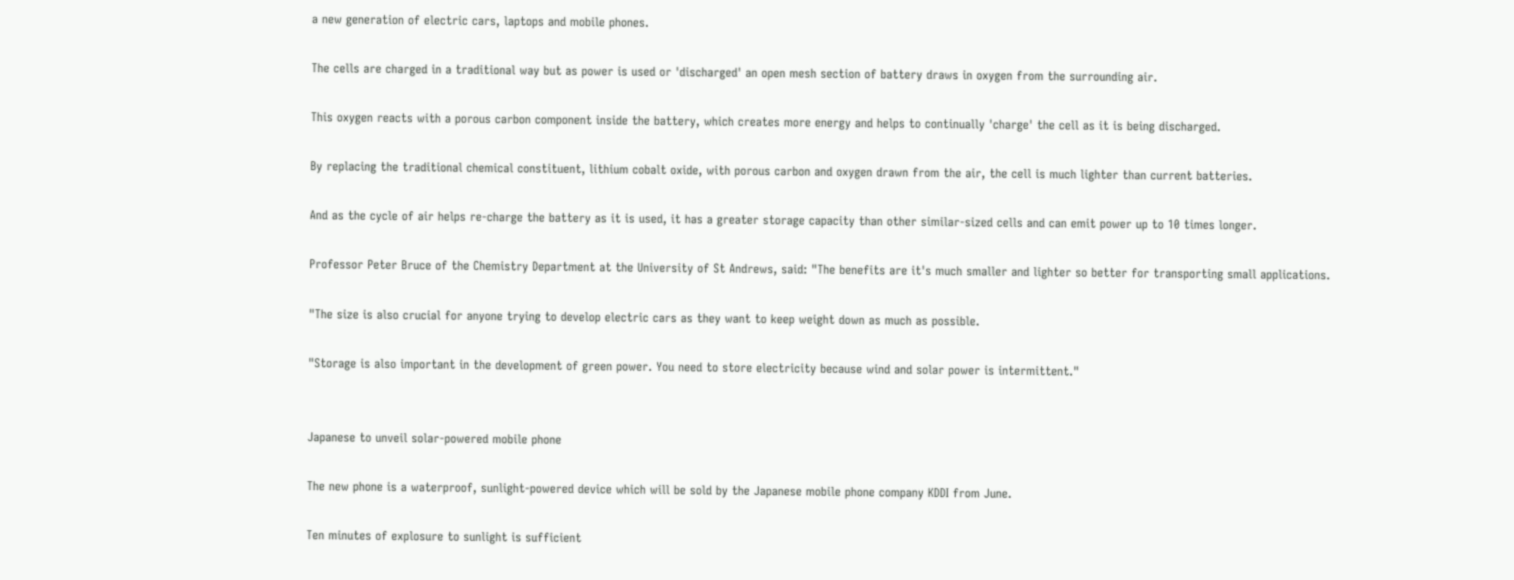a new generation of electric cars, laptops and mobile phones.

The cells are charged in a traditional way but as power is used or 'discharged' an open mesh section of battery draws in oxygen from the surrounding air.

This oxygen reacts with a porous carbon component inside the battery, which creates more energy and helps to continually 'charge' the cell as it is being discharged.

By replacing the traditional chemical constituent, lithium cobalt oxide, with porous carbon and oxygen drawn from the air, the cell is much lighter than current batteries.

And as the cycle of air helps re-charge the battery as it is used, it has a greater storage capacity than other similar-sized cells and can emit power up to 10 times longer.

Professor Peter Bruce of the Chemistry Department at the University of St Andrews, said: "The benefits are it's much smaller and lighter so better for transporting small applications.

"The size is also crucial for anyone trying to develop electric cars as they want to keep weight down as much as possible.

"Storage is also important in the development of green power. You need to store electricity because wind and solar power is intermittent."


Japanese to unveil solar-powered mobile phone

The new phone is a waterproof, sunlight-powered device which will be sold by the Japanese mobile phone company KDDI from June.

Ten minutes of explosure to sunlight is sufficient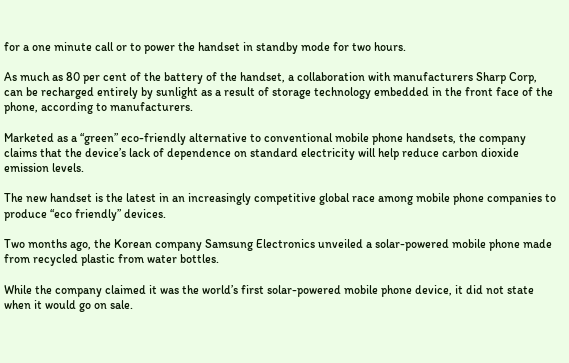for a one minute call or to power the handset in standby mode for two hours.

As much as 80 per cent of the battery of the handset, a collaboration with manufacturers Sharp Corp, can be recharged entirely by sunlight as a result of storage technology embedded in the front face of the phone, according to manufacturers.

Marketed as a “green” eco-friendly alternative to conventional mobile phone handsets, the company claims that the device’s lack of dependence on standard electricity will help reduce carbon dioxide emission levels.

The new handset is the latest in an increasingly competitive global race among mobile phone companies to produce “eco friendly” devices.

Two months ago, the Korean company Samsung Electronics unveiled a solar-powered mobile phone made from recycled plastic from water bottles.

While the company claimed it was the world’s first solar-powered mobile phone device, it did not state when it would go on sale.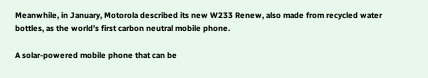Meanwhile, in January, Motorola described its new W233 Renew, also made from recycled water bottles, as the world’s first carbon neutral mobile phone.

A solar-powered mobile phone that can be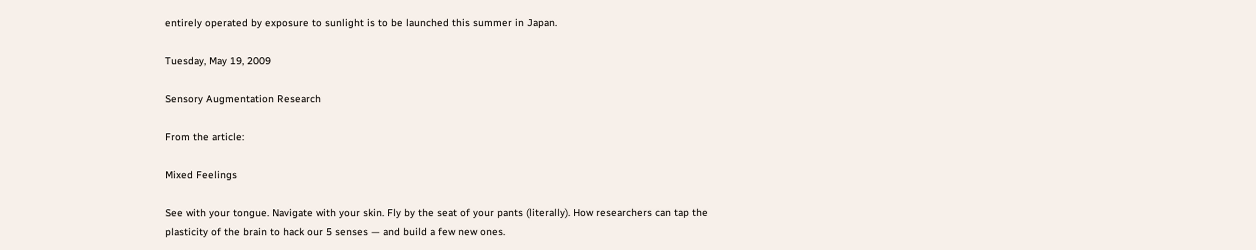entirely operated by exposure to sunlight is to be launched this summer in Japan.

Tuesday, May 19, 2009

Sensory Augmentation Research

From the article:

Mixed Feelings

See with your tongue. Navigate with your skin. Fly by the seat of your pants (literally). How researchers can tap the plasticity of the brain to hack our 5 senses — and build a few new ones.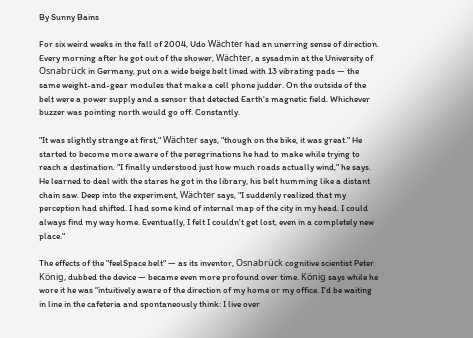By Sunny Bains

For six weird weeks in the fall of 2004, Udo Wächter had an unerring sense of direction. Every morning after he got out of the shower, Wächter, a sysadmin at the University of Osnabrück in Germany, put on a wide beige belt lined with 13 vibrating pads — the same weight-and-gear modules that make a cell phone judder. On the outside of the belt were a power supply and a sensor that detected Earth's magnetic field. Whichever buzzer was pointing north would go off. Constantly.

"It was slightly strange at first," Wächter says, "though on the bike, it was great." He started to become more aware of the peregrinations he had to make while trying to reach a destination. "I finally understood just how much roads actually wind," he says. He learned to deal with the stares he got in the library, his belt humming like a distant chain saw. Deep into the experiment, Wächter says, "I suddenly realized that my perception had shifted. I had some kind of internal map of the city in my head. I could always find my way home. Eventually, I felt I couldn't get lost, even in a completely new place."

The effects of the "feelSpace belt" — as its inventor, Osnabrück cognitive scientist Peter König, dubbed the device — became even more profound over time. König says while he wore it he was "intuitively aware of the direction of my home or my office. I'd be waiting in line in the cafeteria and spontaneously think: I live over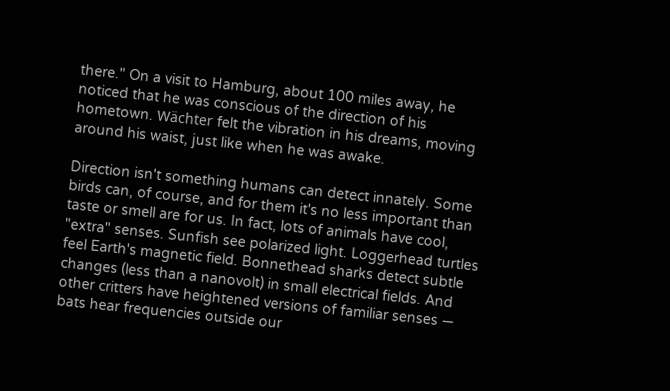there." On a visit to Hamburg, about 100 miles away, he noticed that he was conscious of the direction of his hometown. Wächter felt the vibration in his dreams, moving around his waist, just like when he was awake.

Direction isn't something humans can detect innately. Some birds can, of course, and for them it's no less important than taste or smell are for us. In fact, lots of animals have cool, "extra" senses. Sunfish see polarized light. Loggerhead turtles feel Earth's magnetic field. Bonnethead sharks detect subtle changes (less than a nanovolt) in small electrical fields. And other critters have heightened versions of familiar senses — bats hear frequencies outside our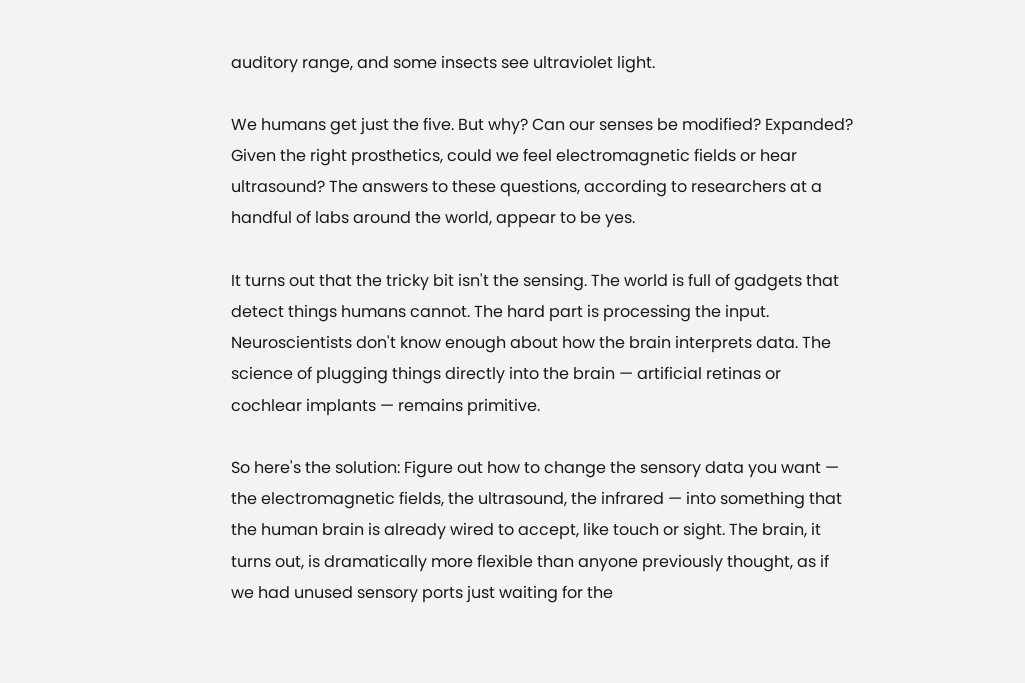auditory range, and some insects see ultraviolet light.

We humans get just the five. But why? Can our senses be modified? Expanded? Given the right prosthetics, could we feel electromagnetic fields or hear ultrasound? The answers to these questions, according to researchers at a handful of labs around the world, appear to be yes.

It turns out that the tricky bit isn't the sensing. The world is full of gadgets that detect things humans cannot. The hard part is processing the input. Neuroscientists don't know enough about how the brain interprets data. The science of plugging things directly into the brain — artificial retinas or cochlear implants — remains primitive.

So here's the solution: Figure out how to change the sensory data you want — the electromagnetic fields, the ultrasound, the infrared — into something that the human brain is already wired to accept, like touch or sight. The brain, it turns out, is dramatically more flexible than anyone previously thought, as if we had unused sensory ports just waiting for the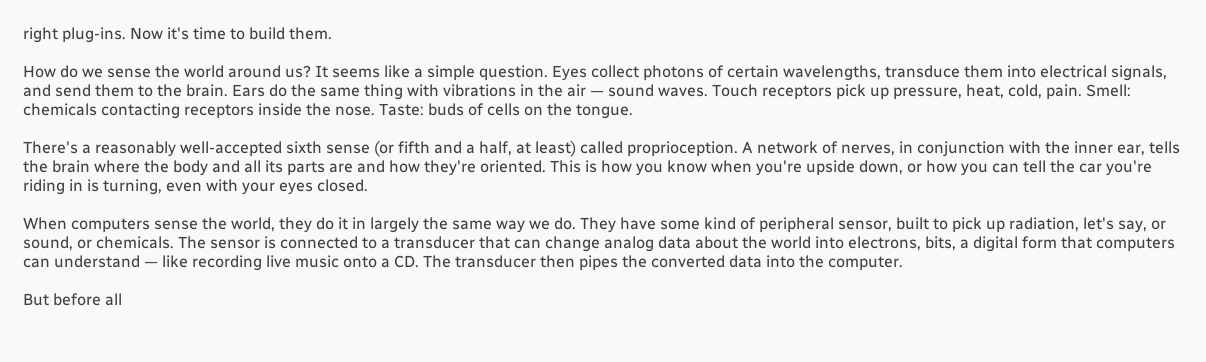right plug-ins. Now it's time to build them.

How do we sense the world around us? It seems like a simple question. Eyes collect photons of certain wavelengths, transduce them into electrical signals, and send them to the brain. Ears do the same thing with vibrations in the air — sound waves. Touch receptors pick up pressure, heat, cold, pain. Smell: chemicals contacting receptors inside the nose. Taste: buds of cells on the tongue.

There's a reasonably well-accepted sixth sense (or fifth and a half, at least) called proprioception. A network of nerves, in conjunction with the inner ear, tells the brain where the body and all its parts are and how they're oriented. This is how you know when you're upside down, or how you can tell the car you're riding in is turning, even with your eyes closed.

When computers sense the world, they do it in largely the same way we do. They have some kind of peripheral sensor, built to pick up radiation, let's say, or sound, or chemicals. The sensor is connected to a transducer that can change analog data about the world into electrons, bits, a digital form that computers can understand — like recording live music onto a CD. The transducer then pipes the converted data into the computer.

But before all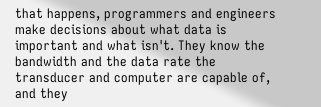that happens, programmers and engineers make decisions about what data is important and what isn't. They know the bandwidth and the data rate the transducer and computer are capable of, and they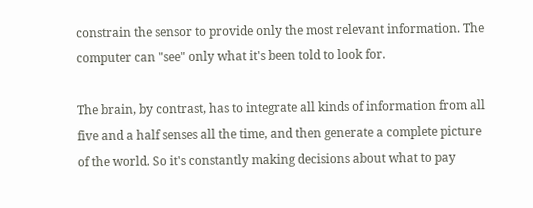constrain the sensor to provide only the most relevant information. The computer can "see" only what it's been told to look for.

The brain, by contrast, has to integrate all kinds of information from all five and a half senses all the time, and then generate a complete picture of the world. So it's constantly making decisions about what to pay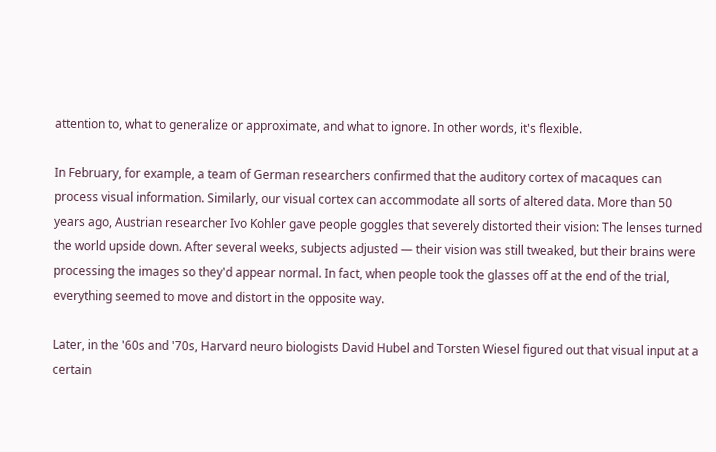attention to, what to generalize or approximate, and what to ignore. In other words, it's flexible.

In February, for example, a team of German researchers confirmed that the auditory cortex of macaques can process visual information. Similarly, our visual cortex can accommodate all sorts of altered data. More than 50 years ago, Austrian researcher Ivo Kohler gave people goggles that severely distorted their vision: The lenses turned the world upside down. After several weeks, subjects adjusted — their vision was still tweaked, but their brains were processing the images so they'd appear normal. In fact, when people took the glasses off at the end of the trial, everything seemed to move and distort in the opposite way.

Later, in the '60s and '70s, Harvard neuro biologists David Hubel and Torsten Wiesel figured out that visual input at a certain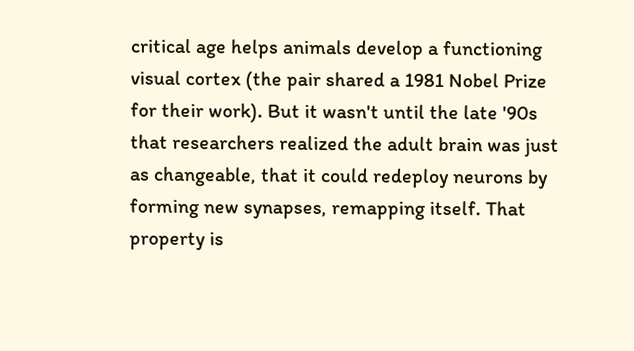critical age helps animals develop a functioning visual cortex (the pair shared a 1981 Nobel Prize for their work). But it wasn't until the late '90s that researchers realized the adult brain was just as changeable, that it could redeploy neurons by forming new synapses, remapping itself. That property is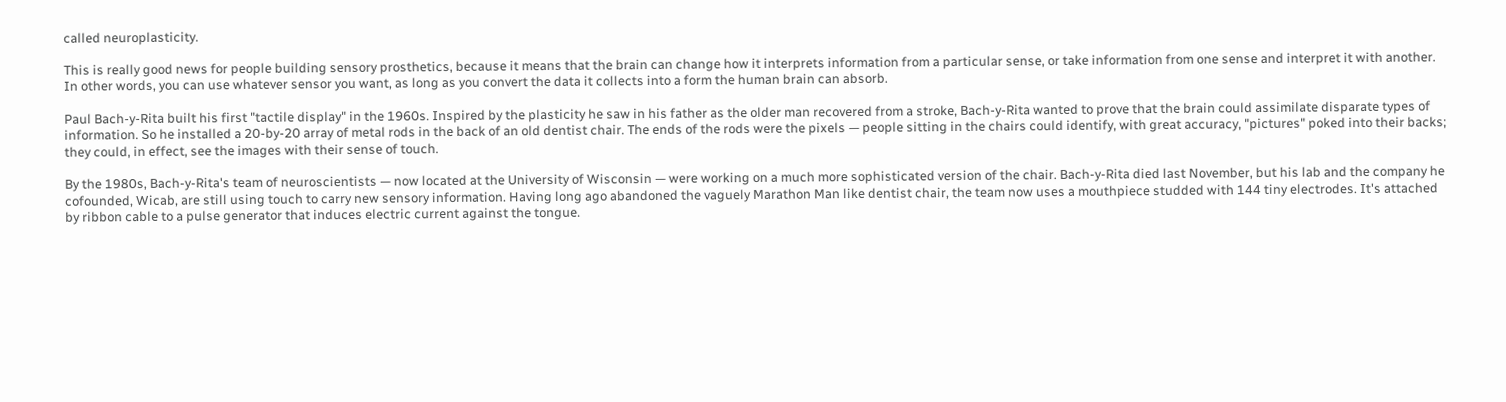called neuroplasticity.

This is really good news for people building sensory prosthetics, because it means that the brain can change how it interprets information from a particular sense, or take information from one sense and interpret it with another. In other words, you can use whatever sensor you want, as long as you convert the data it collects into a form the human brain can absorb.

Paul Bach-y-Rita built his first "tactile display" in the 1960s. Inspired by the plasticity he saw in his father as the older man recovered from a stroke, Bach-y-Rita wanted to prove that the brain could assimilate disparate types of information. So he installed a 20-by-20 array of metal rods in the back of an old dentist chair. The ends of the rods were the pixels — people sitting in the chairs could identify, with great accuracy, "pictures" poked into their backs; they could, in effect, see the images with their sense of touch.

By the 1980s, Bach-y-Rita's team of neuroscientists — now located at the University of Wisconsin — were working on a much more sophisticated version of the chair. Bach-y-Rita died last November, but his lab and the company he cofounded, Wicab, are still using touch to carry new sensory information. Having long ago abandoned the vaguely Marathon Man like dentist chair, the team now uses a mouthpiece studded with 144 tiny electrodes. It's attached by ribbon cable to a pulse generator that induces electric current against the tongue.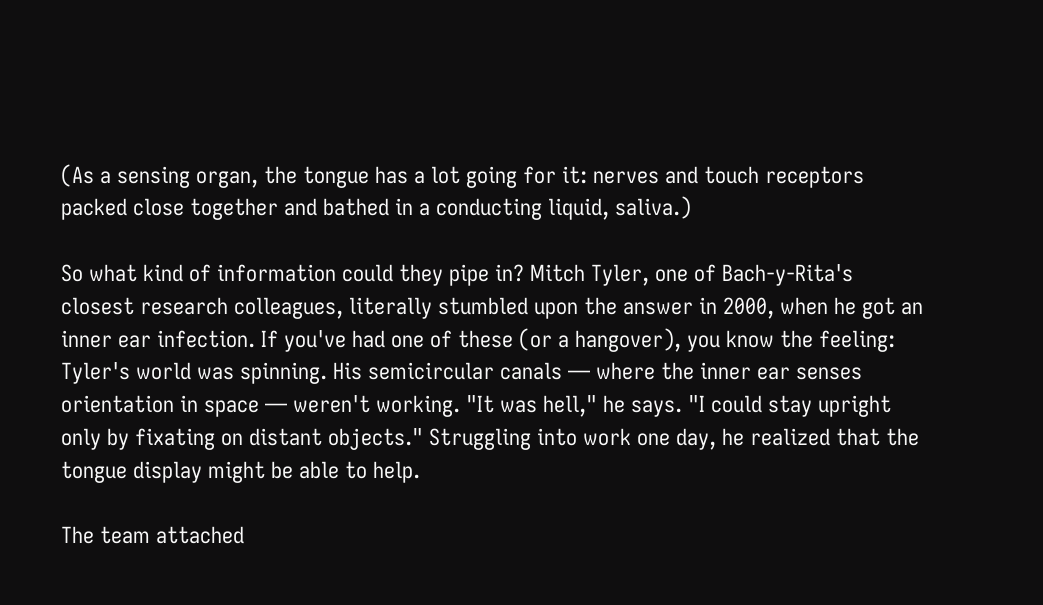(As a sensing organ, the tongue has a lot going for it: nerves and touch receptors packed close together and bathed in a conducting liquid, saliva.)

So what kind of information could they pipe in? Mitch Tyler, one of Bach-y-Rita's closest research colleagues, literally stumbled upon the answer in 2000, when he got an inner ear infection. If you've had one of these (or a hangover), you know the feeling: Tyler's world was spinning. His semicircular canals — where the inner ear senses orientation in space — weren't working. "It was hell," he says. "I could stay upright only by fixating on distant objects." Struggling into work one day, he realized that the tongue display might be able to help.

The team attached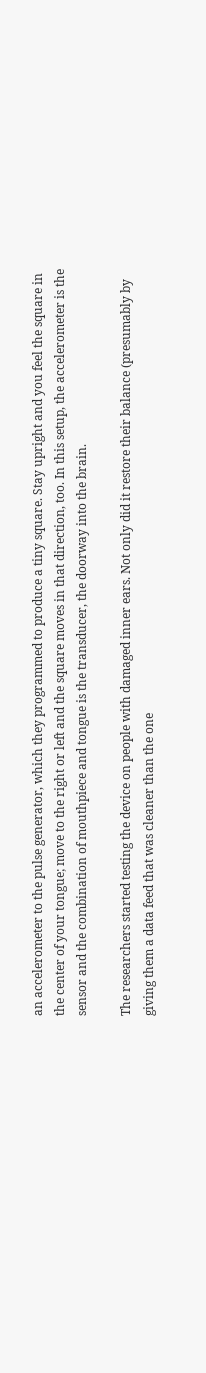an accelerometer to the pulse generator, which they programmed to produce a tiny square. Stay upright and you feel the square in the center of your tongue; move to the right or left and the square moves in that direction, too. In this setup, the accelerometer is the sensor and the combination of mouthpiece and tongue is the transducer, the doorway into the brain.

The researchers started testing the device on people with damaged inner ears. Not only did it restore their balance (presumably by giving them a data feed that was cleaner than the one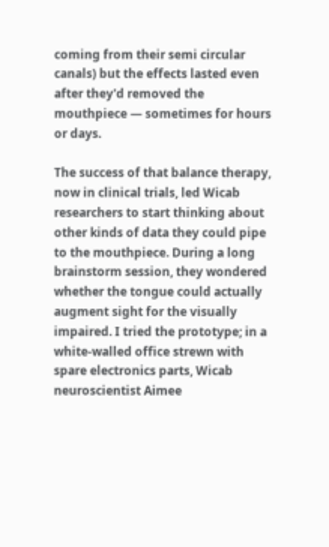coming from their semi circular canals) but the effects lasted even after they'd removed the mouthpiece — sometimes for hours or days.

The success of that balance therapy, now in clinical trials, led Wicab researchers to start thinking about other kinds of data they could pipe to the mouthpiece. During a long brainstorm session, they wondered whether the tongue could actually augment sight for the visually impaired. I tried the prototype; in a white-walled office strewn with spare electronics parts, Wicab neuroscientist Aimee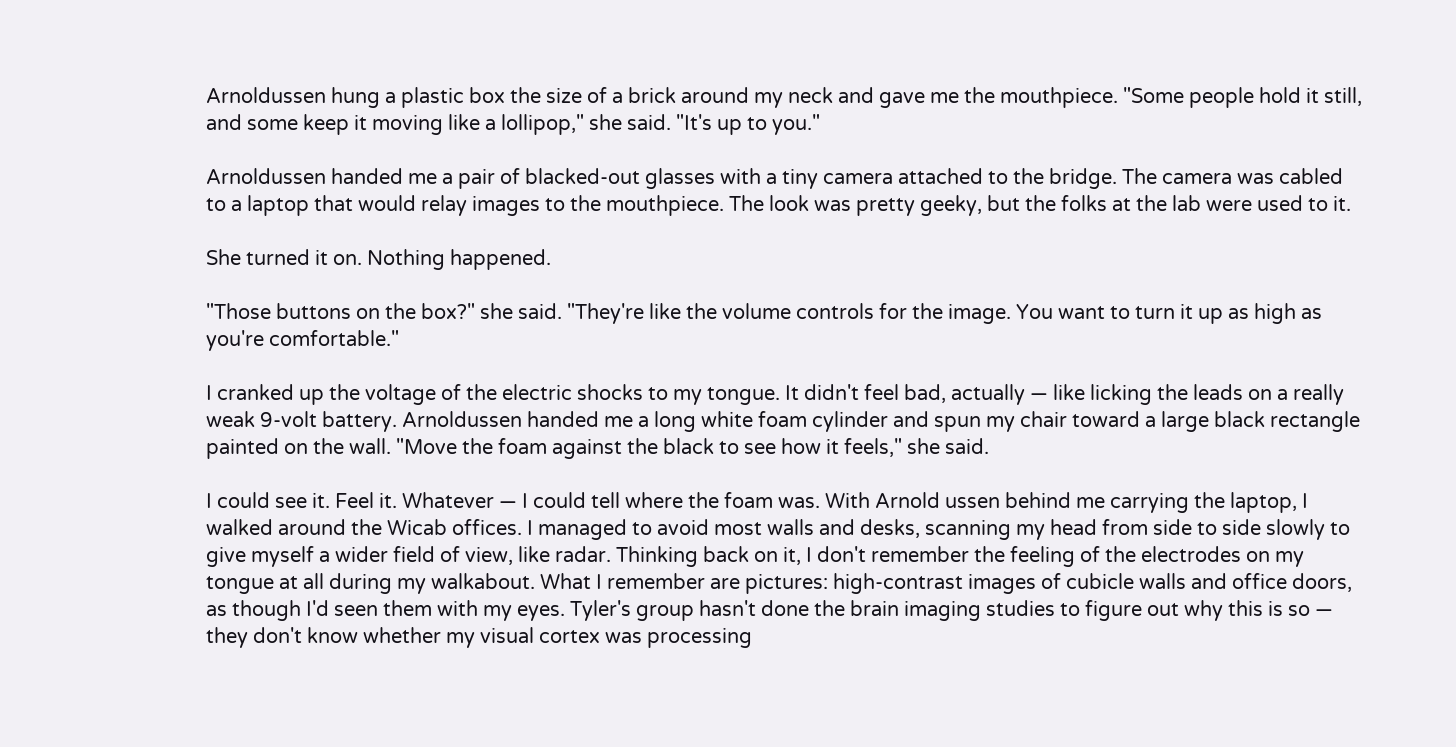Arnoldussen hung a plastic box the size of a brick around my neck and gave me the mouthpiece. "Some people hold it still, and some keep it moving like a lollipop," she said. "It's up to you."

Arnoldussen handed me a pair of blacked-out glasses with a tiny camera attached to the bridge. The camera was cabled to a laptop that would relay images to the mouthpiece. The look was pretty geeky, but the folks at the lab were used to it.

She turned it on. Nothing happened.

"Those buttons on the box?" she said. "They're like the volume controls for the image. You want to turn it up as high as you're comfortable."

I cranked up the voltage of the electric shocks to my tongue. It didn't feel bad, actually — like licking the leads on a really weak 9-volt battery. Arnoldussen handed me a long white foam cylinder and spun my chair toward a large black rectangle painted on the wall. "Move the foam against the black to see how it feels," she said.

I could see it. Feel it. Whatever — I could tell where the foam was. With Arnold ussen behind me carrying the laptop, I walked around the Wicab offices. I managed to avoid most walls and desks, scanning my head from side to side slowly to give myself a wider field of view, like radar. Thinking back on it, I don't remember the feeling of the electrodes on my tongue at all during my walkabout. What I remember are pictures: high-contrast images of cubicle walls and office doors, as though I'd seen them with my eyes. Tyler's group hasn't done the brain imaging studies to figure out why this is so — they don't know whether my visual cortex was processing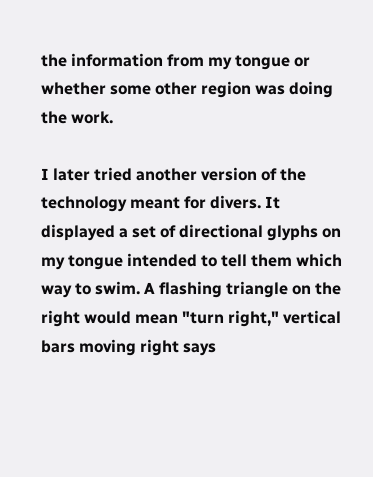the information from my tongue or whether some other region was doing the work.

I later tried another version of the technology meant for divers. It displayed a set of directional glyphs on my tongue intended to tell them which way to swim. A flashing triangle on the right would mean "turn right," vertical bars moving right says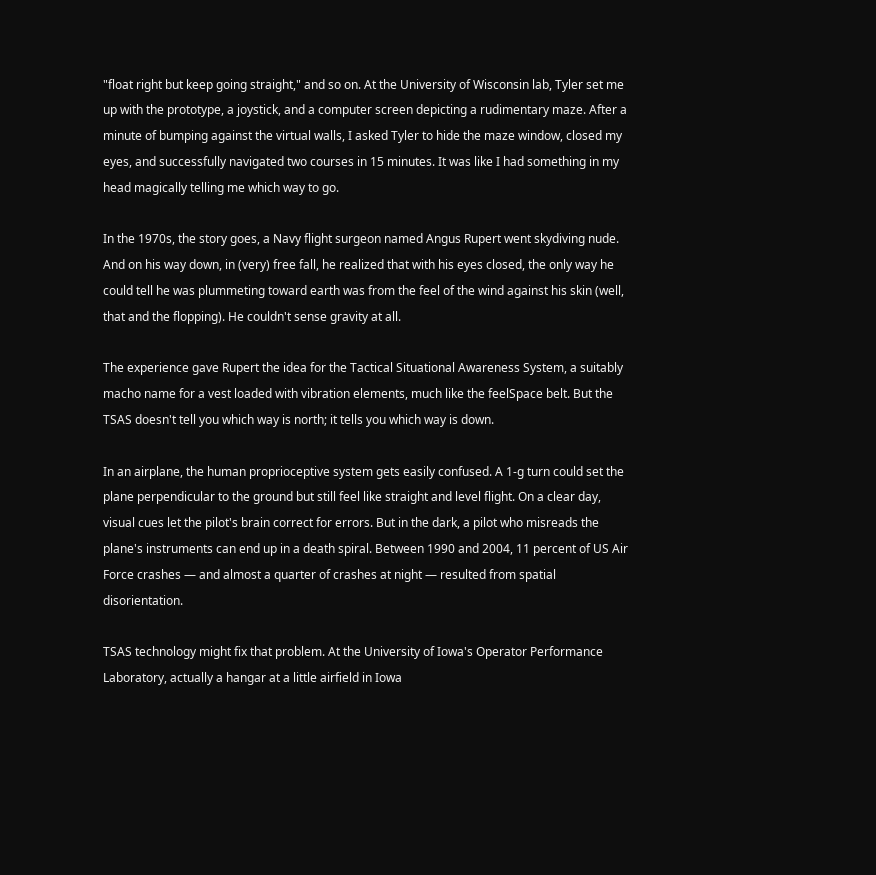"float right but keep going straight," and so on. At the University of Wisconsin lab, Tyler set me up with the prototype, a joystick, and a computer screen depicting a rudimentary maze. After a minute of bumping against the virtual walls, I asked Tyler to hide the maze window, closed my eyes, and successfully navigated two courses in 15 minutes. It was like I had something in my head magically telling me which way to go.

In the 1970s, the story goes, a Navy flight surgeon named Angus Rupert went skydiving nude. And on his way down, in (very) free fall, he realized that with his eyes closed, the only way he could tell he was plummeting toward earth was from the feel of the wind against his skin (well, that and the flopping). He couldn't sense gravity at all.

The experience gave Rupert the idea for the Tactical Situational Awareness System, a suitably macho name for a vest loaded with vibration elements, much like the feelSpace belt. But the TSAS doesn't tell you which way is north; it tells you which way is down.

In an airplane, the human proprioceptive system gets easily confused. A 1-g turn could set the plane perpendicular to the ground but still feel like straight and level flight. On a clear day, visual cues let the pilot's brain correct for errors. But in the dark, a pilot who misreads the plane's instruments can end up in a death spiral. Between 1990 and 2004, 11 percent of US Air Force crashes — and almost a quarter of crashes at night — resulted from spatial disorientation.

TSAS technology might fix that problem. At the University of Iowa's Operator Performance Laboratory, actually a hangar at a little airfield in Iowa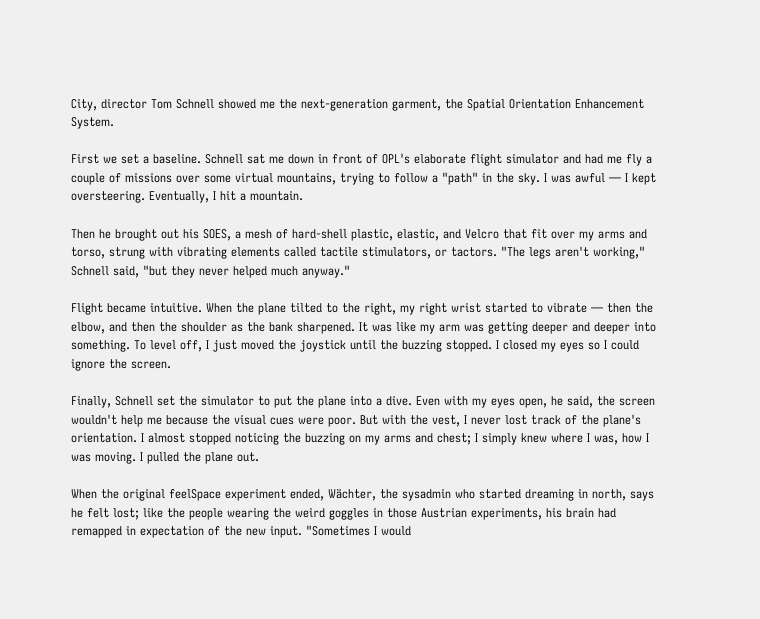City, director Tom Schnell showed me the next-generation garment, the Spatial Orientation Enhancement System.

First we set a baseline. Schnell sat me down in front of OPL's elaborate flight simulator and had me fly a couple of missions over some virtual mountains, trying to follow a "path" in the sky. I was awful — I kept oversteering. Eventually, I hit a mountain.

Then he brought out his SOES, a mesh of hard-shell plastic, elastic, and Velcro that fit over my arms and torso, strung with vibrating elements called tactile stimulators, or tactors. "The legs aren't working," Schnell said, "but they never helped much anyway."

Flight became intuitive. When the plane tilted to the right, my right wrist started to vibrate — then the elbow, and then the shoulder as the bank sharpened. It was like my arm was getting deeper and deeper into something. To level off, I just moved the joystick until the buzzing stopped. I closed my eyes so I could ignore the screen.

Finally, Schnell set the simulator to put the plane into a dive. Even with my eyes open, he said, the screen wouldn't help me because the visual cues were poor. But with the vest, I never lost track of the plane's orientation. I almost stopped noticing the buzzing on my arms and chest; I simply knew where I was, how I was moving. I pulled the plane out.

When the original feelSpace experiment ended, Wächter, the sysadmin who started dreaming in north, says he felt lost; like the people wearing the weird goggles in those Austrian experiments, his brain had remapped in expectation of the new input. "Sometimes I would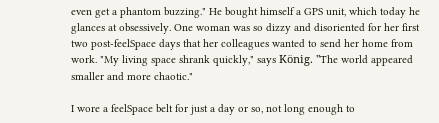even get a phantom buzzing." He bought himself a GPS unit, which today he glances at obsessively. One woman was so dizzy and disoriented for her first two post-feelSpace days that her colleagues wanted to send her home from work. "My living space shrank quickly," says König. "The world appeared smaller and more chaotic."

I wore a feelSpace belt for just a day or so, not long enough to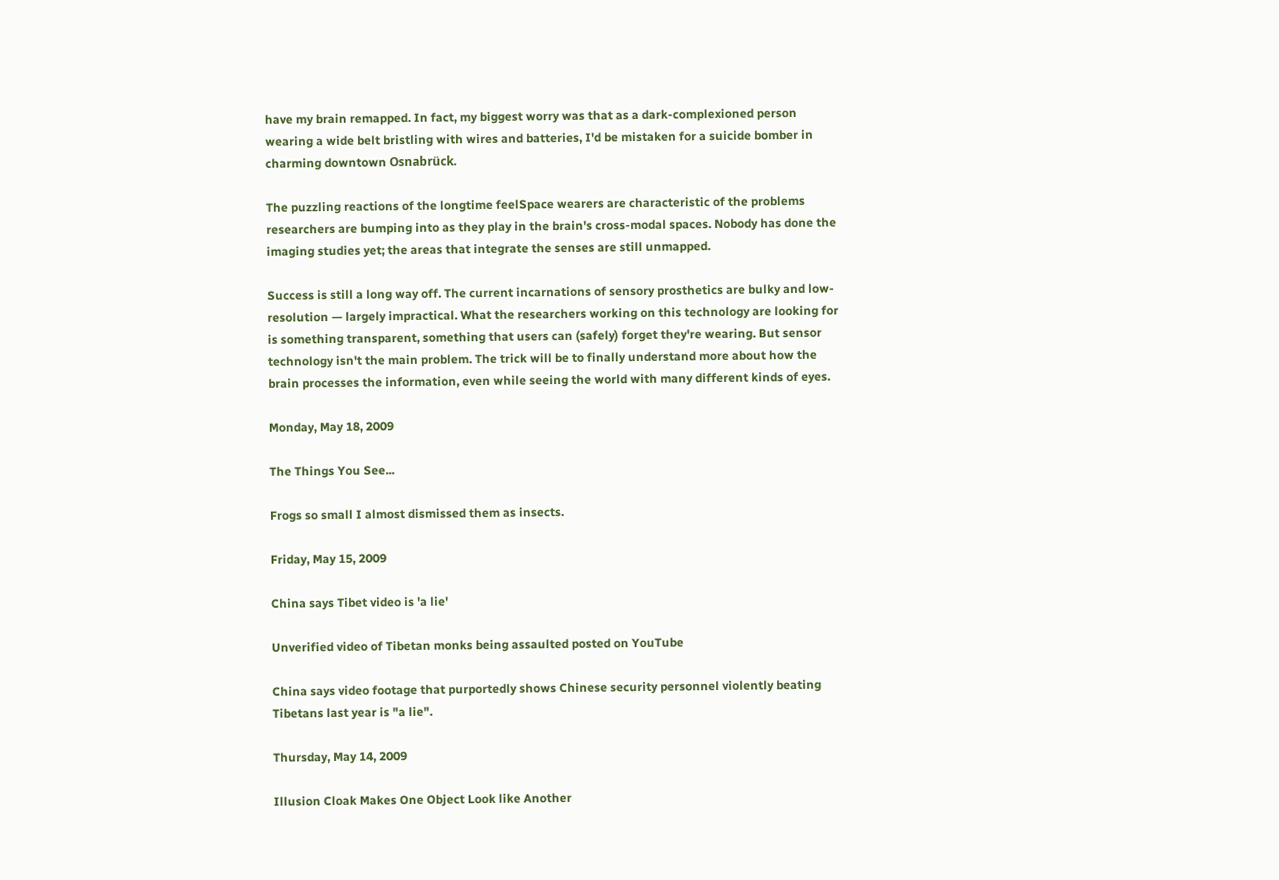have my brain remapped. In fact, my biggest worry was that as a dark-complexioned person wearing a wide belt bristling with wires and batteries, I'd be mistaken for a suicide bomber in charming downtown Osnabrück.

The puzzling reactions of the longtime feelSpace wearers are characteristic of the problems researchers are bumping into as they play in the brain's cross-modal spaces. Nobody has done the imaging studies yet; the areas that integrate the senses are still unmapped.

Success is still a long way off. The current incarnations of sensory prosthetics are bulky and low-resolution — largely impractical. What the researchers working on this technology are looking for is something transparent, something that users can (safely) forget they're wearing. But sensor technology isn't the main problem. The trick will be to finally understand more about how the brain processes the information, even while seeing the world with many different kinds of eyes.

Monday, May 18, 2009

The Things You See...

Frogs so small I almost dismissed them as insects.

Friday, May 15, 2009

China says Tibet video is 'a lie'

Unverified video of Tibetan monks being assaulted posted on YouTube

China says video footage that purportedly shows Chinese security personnel violently beating Tibetans last year is "a lie".

Thursday, May 14, 2009

Illusion Cloak Makes One Object Look like Another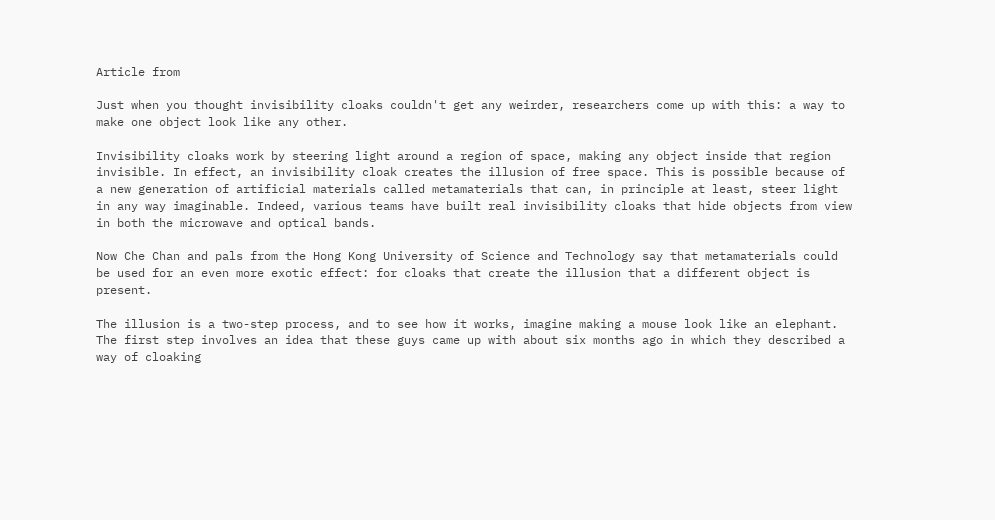Article from

Just when you thought invisibility cloaks couldn't get any weirder, researchers come up with this: a way to make one object look like any other.

Invisibility cloaks work by steering light around a region of space, making any object inside that region invisible. In effect, an invisibility cloak creates the illusion of free space. This is possible because of a new generation of artificial materials called metamaterials that can, in principle at least, steer light in any way imaginable. Indeed, various teams have built real invisibility cloaks that hide objects from view in both the microwave and optical bands.

Now Che Chan and pals from the Hong Kong University of Science and Technology say that metamaterials could be used for an even more exotic effect: for cloaks that create the illusion that a different object is present.

The illusion is a two-step process, and to see how it works, imagine making a mouse look like an elephant. The first step involves an idea that these guys came up with about six months ago in which they described a way of cloaking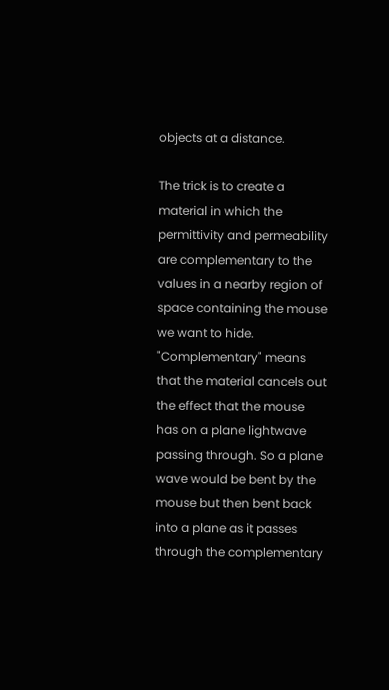objects at a distance.

The trick is to create a material in which the permittivity and permeability are complementary to the values in a nearby region of space containing the mouse we want to hide. "Complementary" means that the material cancels out the effect that the mouse has on a plane lightwave passing through. So a plane wave would be bent by the mouse but then bent back into a plane as it passes through the complementary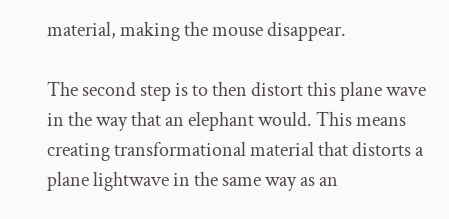material, making the mouse disappear.

The second step is to then distort this plane wave in the way that an elephant would. This means creating transformational material that distorts a plane lightwave in the same way as an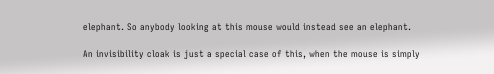elephant. So anybody looking at this mouse would instead see an elephant.

An invisibility cloak is just a special case of this, when the mouse is simply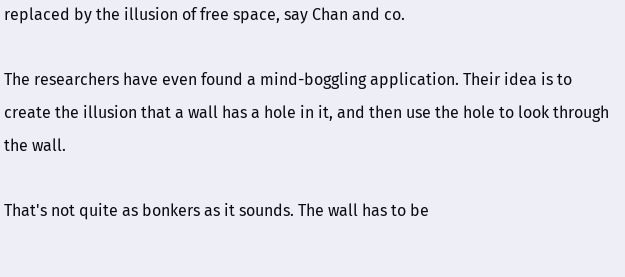replaced by the illusion of free space, say Chan and co.

The researchers have even found a mind-boggling application. Their idea is to create the illusion that a wall has a hole in it, and then use the hole to look through the wall.

That's not quite as bonkers as it sounds. The wall has to be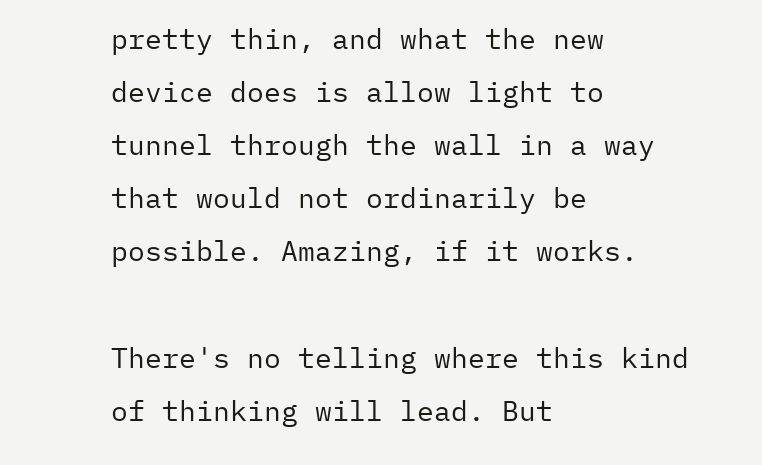pretty thin, and what the new device does is allow light to tunnel through the wall in a way that would not ordinarily be possible. Amazing, if it works.

There's no telling where this kind of thinking will lead. But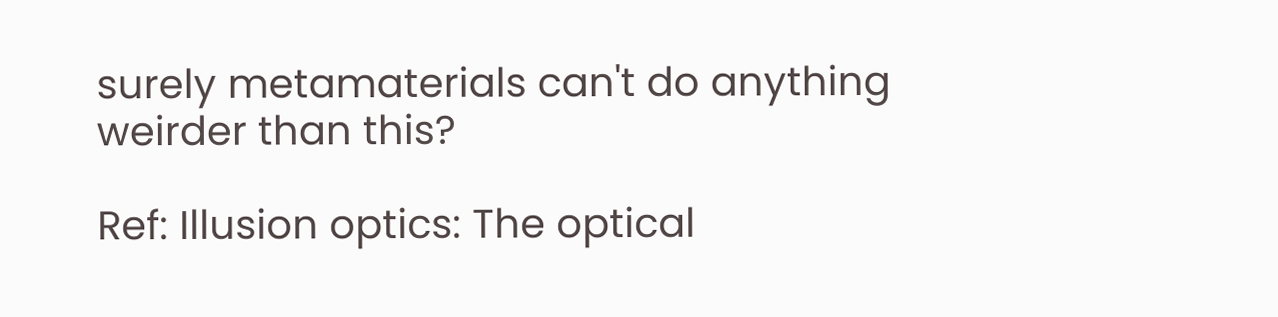surely metamaterials can't do anything weirder than this?

Ref: Illusion optics: The optical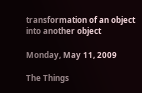transformation of an object into another object

Monday, May 11, 2009

The Things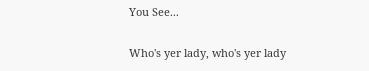You See...

Who's yer lady, who's yer lady